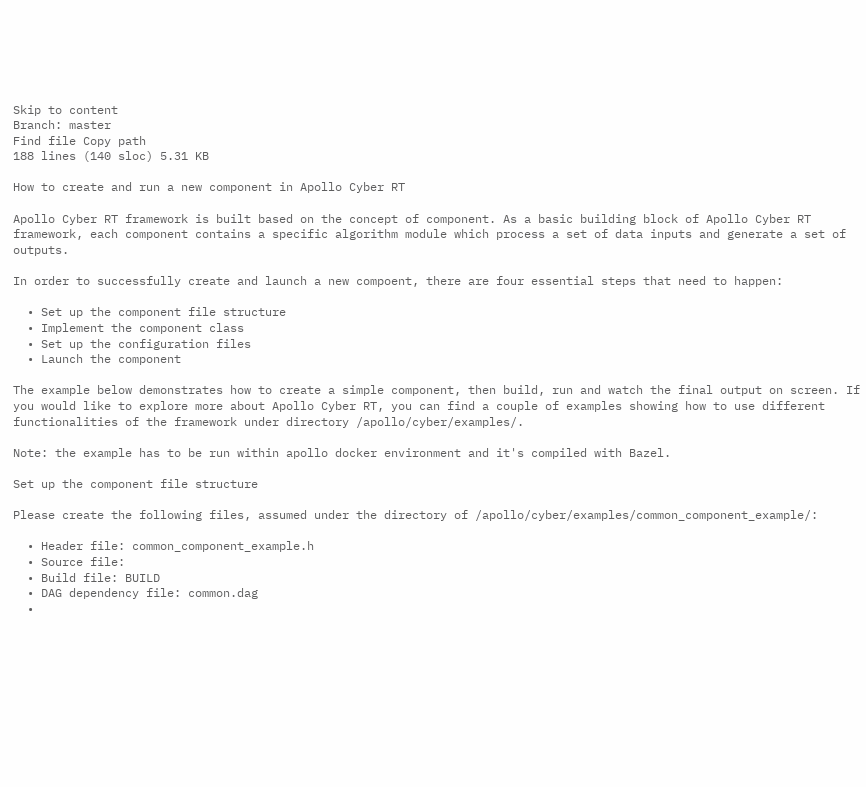Skip to content
Branch: master
Find file Copy path
188 lines (140 sloc) 5.31 KB

How to create and run a new component in Apollo Cyber RT

Apollo Cyber RT framework is built based on the concept of component. As a basic building block of Apollo Cyber RT framework, each component contains a specific algorithm module which process a set of data inputs and generate a set of outputs.

In order to successfully create and launch a new compoent, there are four essential steps that need to happen:

  • Set up the component file structure
  • Implement the component class
  • Set up the configuration files
  • Launch the component

The example below demonstrates how to create a simple component, then build, run and watch the final output on screen. If you would like to explore more about Apollo Cyber RT, you can find a couple of examples showing how to use different functionalities of the framework under directory /apollo/cyber/examples/.

Note: the example has to be run within apollo docker environment and it's compiled with Bazel.

Set up the component file structure

Please create the following files, assumed under the directory of /apollo/cyber/examples/common_component_example/:

  • Header file: common_component_example.h
  • Source file:
  • Build file: BUILD
  • DAG dependency file: common.dag
  •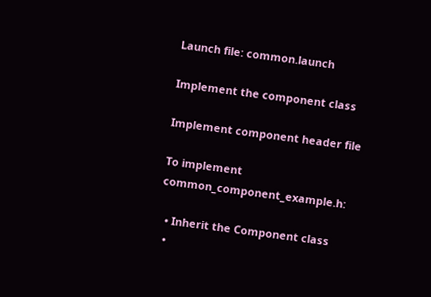Launch file: common.launch

Implement the component class

Implement component header file

To implement common_component_example.h:

  • Inherit the Component class
  •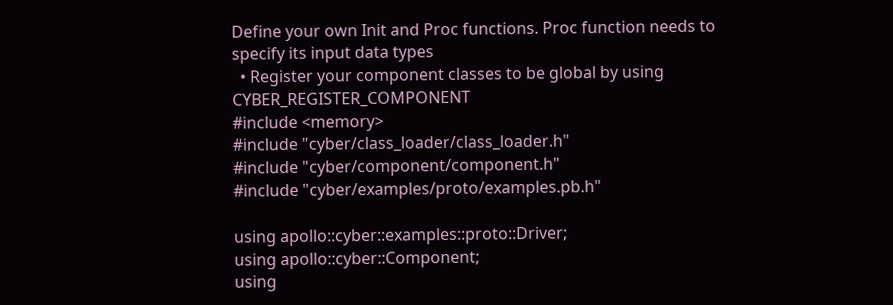Define your own Init and Proc functions. Proc function needs to specify its input data types
  • Register your component classes to be global by using CYBER_REGISTER_COMPONENT
#include <memory>
#include "cyber/class_loader/class_loader.h"
#include "cyber/component/component.h"
#include "cyber/examples/proto/examples.pb.h"

using apollo::cyber::examples::proto::Driver;
using apollo::cyber::Component;
using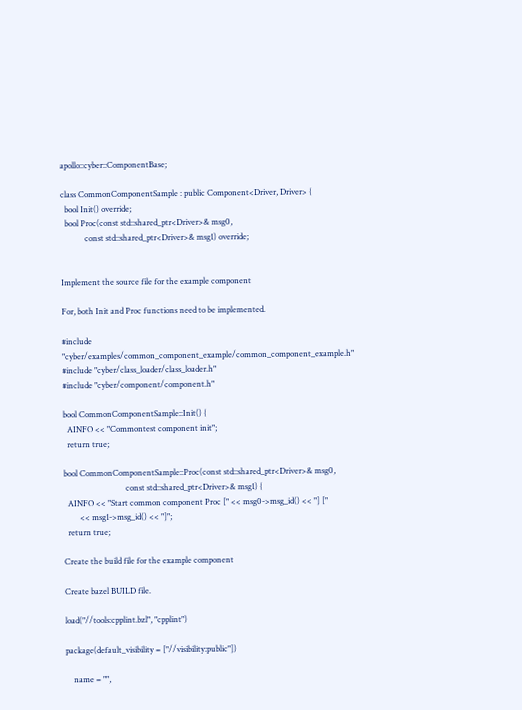apollo::cyber::ComponentBase;

class CommonComponentSample : public Component<Driver, Driver> {
  bool Init() override;
  bool Proc(const std::shared_ptr<Driver>& msg0,
            const std::shared_ptr<Driver>& msg1) override;


Implement the source file for the example component

For, both Init and Proc functions need to be implemented.

#include "cyber/examples/common_component_example/common_component_example.h"
#include "cyber/class_loader/class_loader.h"
#include "cyber/component/component.h"

bool CommonComponentSample::Init() {
  AINFO << "Commontest component init";
  return true;

bool CommonComponentSample::Proc(const std::shared_ptr<Driver>& msg0,
                               const std::shared_ptr<Driver>& msg1) {
  AINFO << "Start common component Proc [" << msg0->msg_id() << "] ["
        << msg1->msg_id() << "]";
  return true;

Create the build file for the example component

Create bazel BUILD file.

load("//tools:cpplint.bzl", "cpplint")

package(default_visibility = ["//visibility:public"])

    name = "",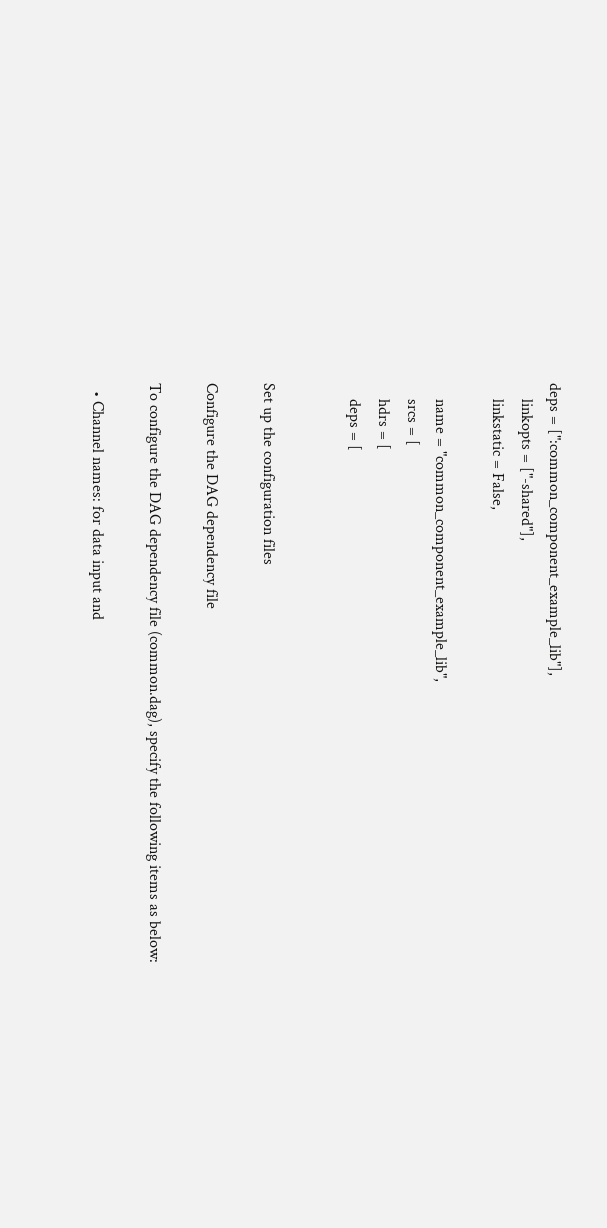deps = [":common_component_example_lib"],
    linkopts = ["-shared"],
    linkstatic = False,

    name = "common_component_example_lib",
    srcs = [
    hdrs = [
    deps = [


Set up the configuration files

Configure the DAG dependency file

To configure the DAG dependency file (common.dag), specify the following items as below:

  • Channel names: for data input and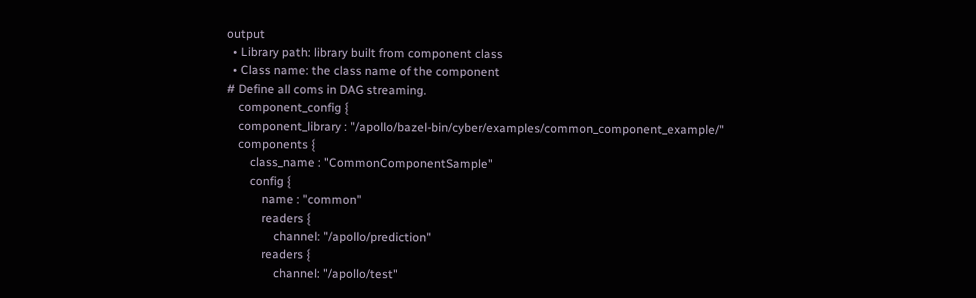output
  • Library path: library built from component class
  • Class name: the class name of the component
# Define all coms in DAG streaming.
    component_config {
    component_library : "/apollo/bazel-bin/cyber/examples/common_component_example/"
    components {
        class_name : "CommonComponentSample"
        config {
            name : "common"
            readers {
                channel: "/apollo/prediction"
            readers {
                channel: "/apollo/test"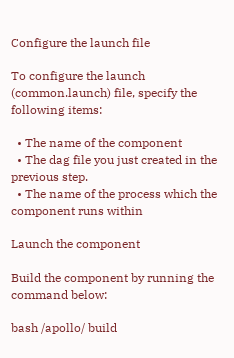Configure the launch file

To configure the launch (common.launch) file, specify the following items:

  • The name of the component
  • The dag file you just created in the previous step.
  • The name of the process which the component runs within

Launch the component

Build the component by running the command below:

bash /apollo/ build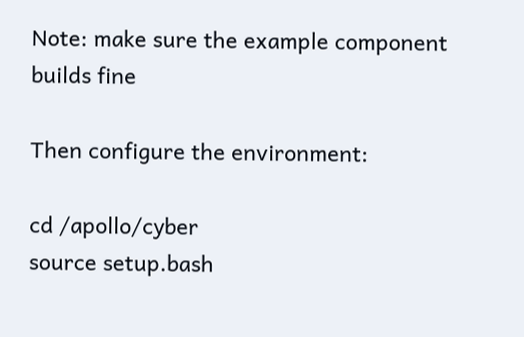Note: make sure the example component builds fine

Then configure the environment:

cd /apollo/cyber
source setup.bash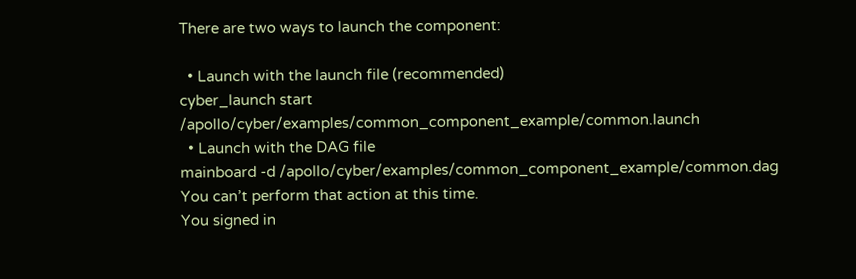There are two ways to launch the component:

  • Launch with the launch file (recommended)
cyber_launch start /apollo/cyber/examples/common_component_example/common.launch
  • Launch with the DAG file
mainboard -d /apollo/cyber/examples/common_component_example/common.dag
You can’t perform that action at this time.
You signed in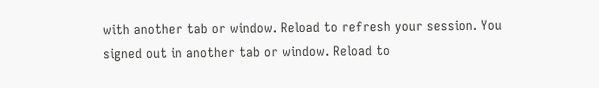with another tab or window. Reload to refresh your session. You signed out in another tab or window. Reload to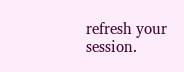refresh your session.